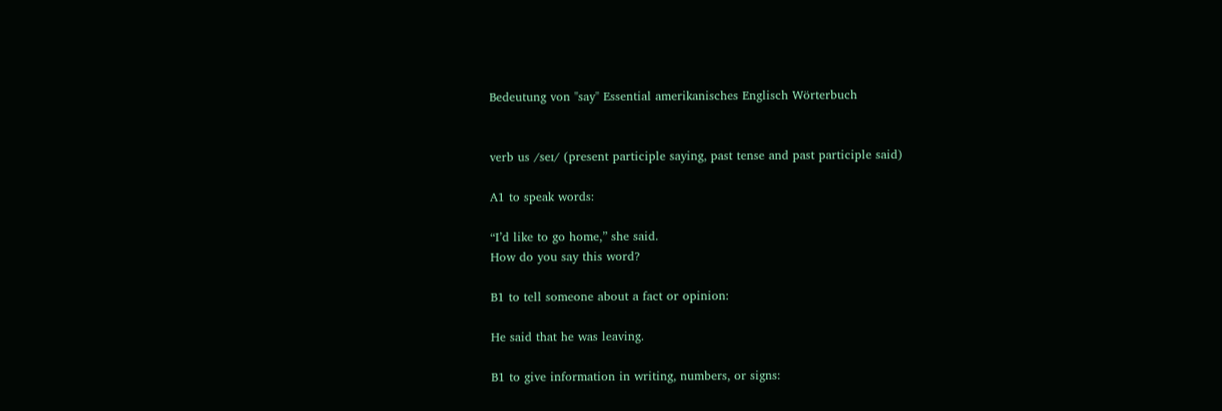Bedeutung von "say" Essential amerikanisches Englisch Wörterbuch


verb us /seɪ/ (present participle saying, past tense and past participle said)

A1 to speak words:

“I’d like to go home,” she said.
How do you say this word?

B1 to tell someone about a fact or opinion:

He said that he was leaving.

B1 to give information in writing, numbers, or signs: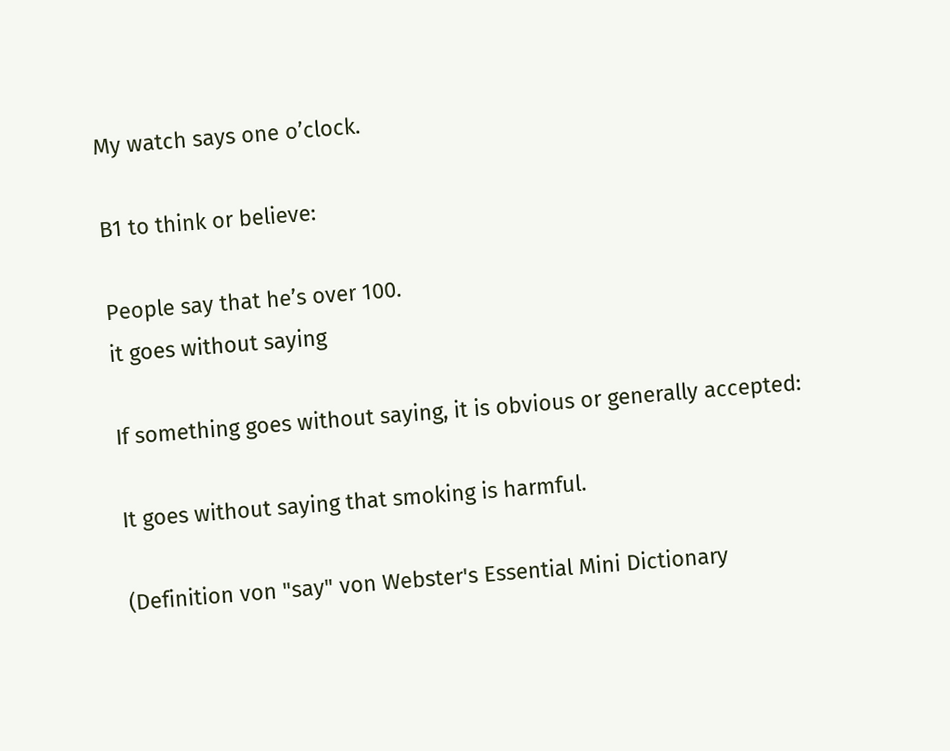My watch says one o’clock.

B1 to think or believe:

People say that he’s over 100.
it goes without saying

If something goes without saying, it is obvious or generally accepted:

It goes without saying that smoking is harmful.

(Definition von "say" von Webster's Essential Mini Dictionary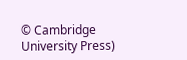© Cambridge University Press)